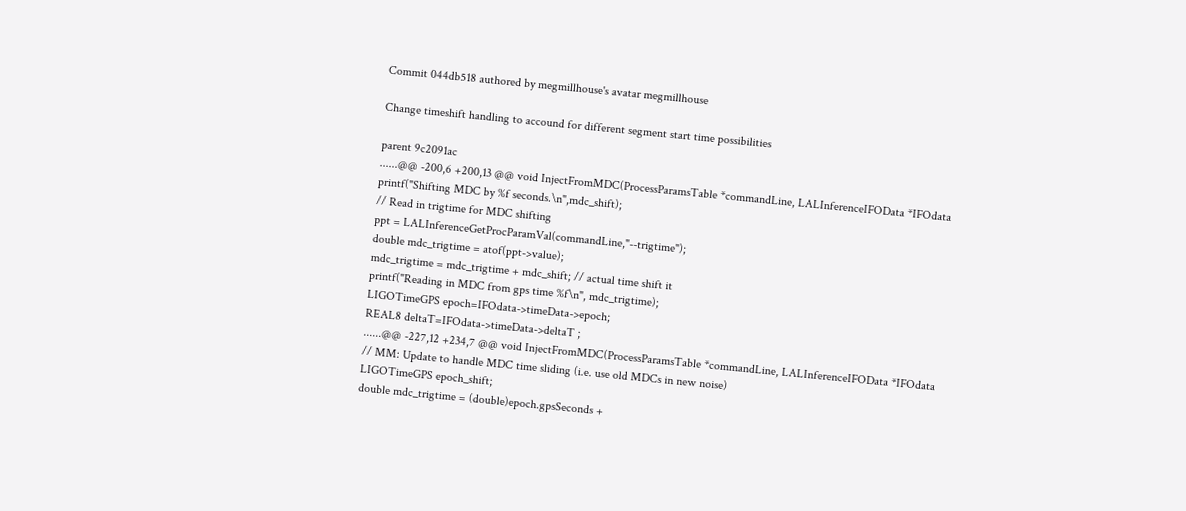Commit 044db518 authored by megmillhouse's avatar megmillhouse

Change timeshift handling to accound for different segment start time possibilities

parent 9c2091ac
......@@ -200,6 +200,13 @@ void InjectFromMDC(ProcessParamsTable *commandLine, LALInferenceIFOData *IFOdata
printf("Shifting MDC by %f seconds.\n",mdc_shift);
// Read in trigtime for MDC shifting
ppt = LALInferenceGetProcParamVal(commandLine,"--trigtime");
double mdc_trigtime = atof(ppt->value);
mdc_trigtime = mdc_trigtime + mdc_shift; // actual time shift it
printf("Reading in MDC from gps time %f\n", mdc_trigtime);
LIGOTimeGPS epoch=IFOdata->timeData->epoch;
REAL8 deltaT=IFOdata->timeData->deltaT ;
......@@ -227,12 +234,7 @@ void InjectFromMDC(ProcessParamsTable *commandLine, LALInferenceIFOData *IFOdata
// MM: Update to handle MDC time sliding (i.e. use old MDCs in new noise)
LIGOTimeGPS epoch_shift;
double mdc_trigtime = (double)epoch.gpsSeconds +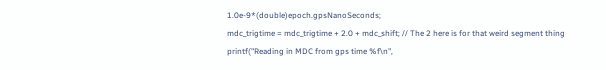1.0e-9*(double)epoch.gpsNanoSeconds;
mdc_trigtime = mdc_trigtime + 2.0 + mdc_shift; // The 2 here is for that weird segment thing
printf("Reading in MDC from gps time %f\n",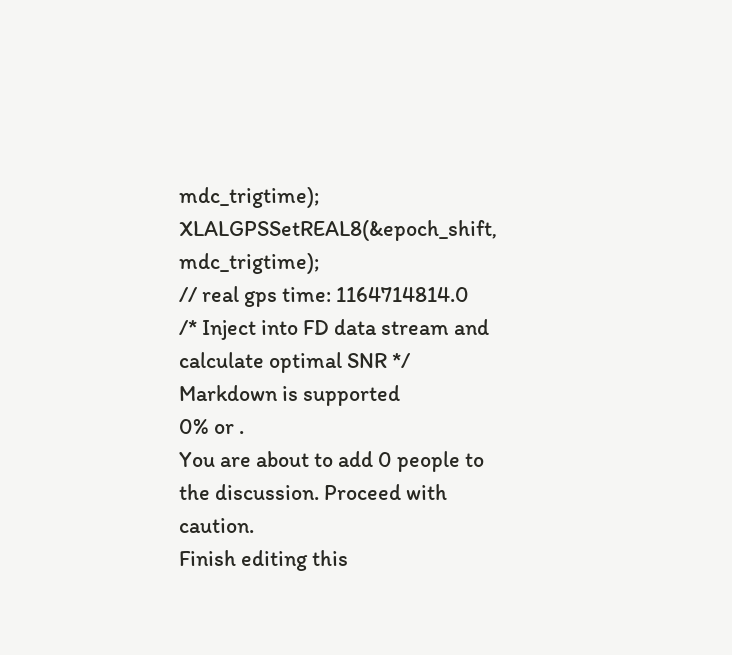mdc_trigtime);
XLALGPSSetREAL8(&epoch_shift, mdc_trigtime);
// real gps time: 1164714814.0
/* Inject into FD data stream and calculate optimal SNR */
Markdown is supported
0% or .
You are about to add 0 people to the discussion. Proceed with caution.
Finish editing this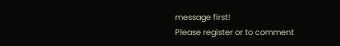message first!
Please register or to comment